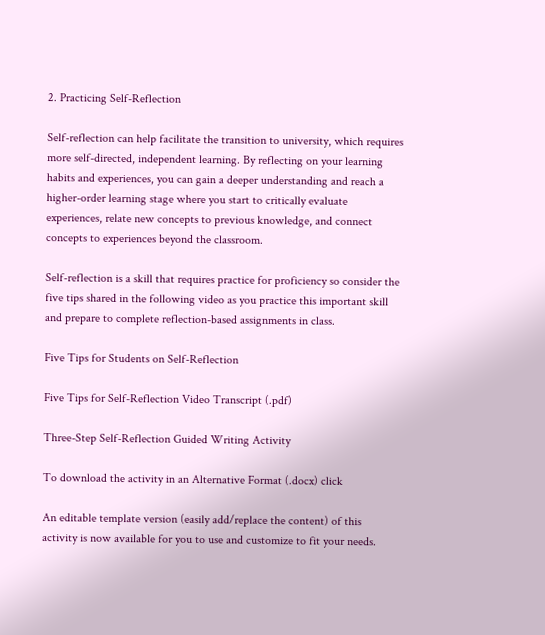2. Practicing Self-Reflection

Self-reflection can help facilitate the transition to university, which requires more self-directed, independent learning. By reflecting on your learning habits and experiences, you can gain a deeper understanding and reach a higher-order learning stage where you start to critically evaluate experiences, relate new concepts to previous knowledge, and connect concepts to experiences beyond the classroom.

Self-reflection is a skill that requires practice for proficiency so consider the five tips shared in the following video as you practice this important skill and prepare to complete reflection-based assignments in class.

Five Tips for Students on Self-Reflection

Five Tips for Self-Reflection Video Transcript (.pdf)

Three-Step Self-Reflection Guided Writing Activity

To download the activity in an Alternative Format (.docx) click

An editable template version (easily add/replace the content) of this activity is now available for you to use and customize to fit your needs.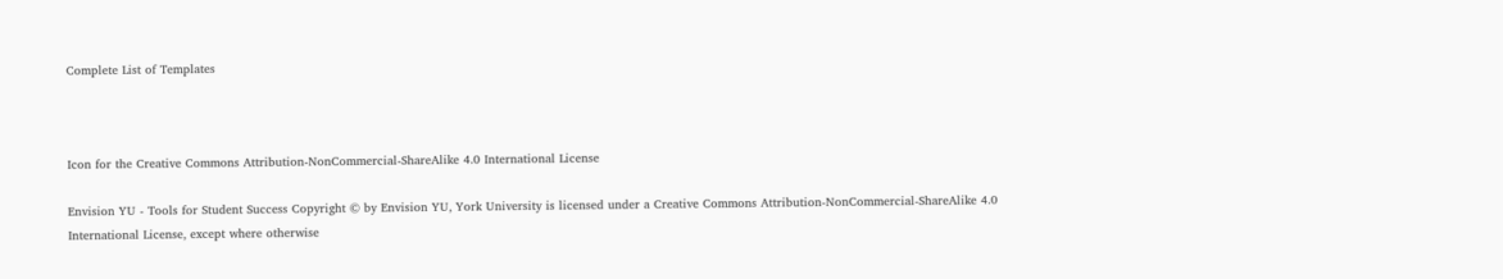Complete List of Templates



Icon for the Creative Commons Attribution-NonCommercial-ShareAlike 4.0 International License

Envision YU - Tools for Student Success Copyright © by Envision YU, York University is licensed under a Creative Commons Attribution-NonCommercial-ShareAlike 4.0 International License, except where otherwise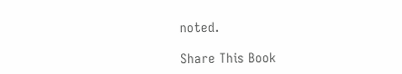noted.

Share This Book